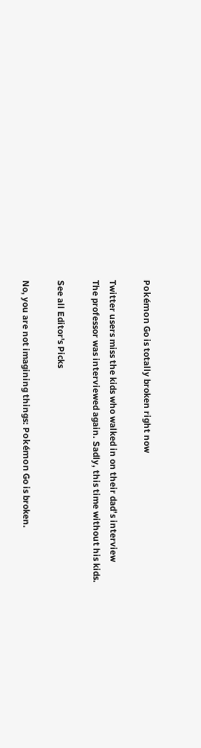Pokémon Go is totally broken right now

Twitter users miss the kids who walked in on their dad’s interview
The professor was interviewed again. Sadly, this time without his kids.

See all Editor's Picks

No, you are not imagining things: Pokémon Go is broken.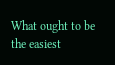What ought to be the easiest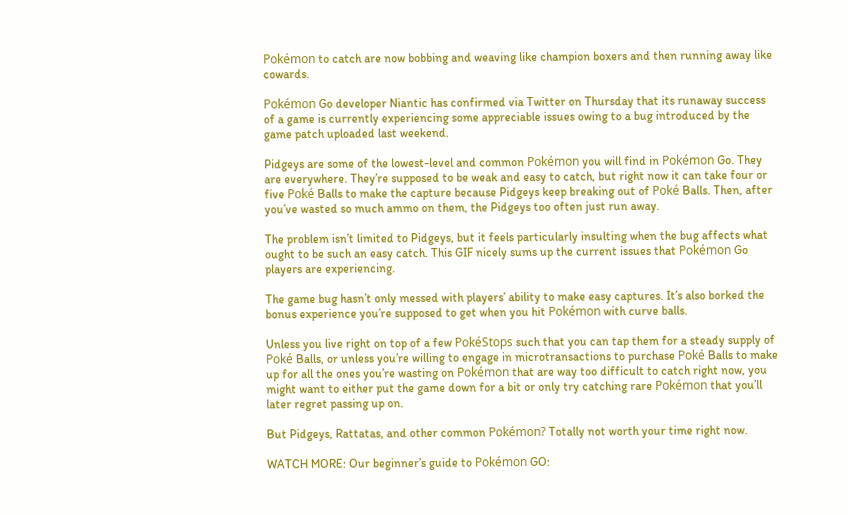Pokémon to catch are now bobbing and weaving like champion boxers and then running away like cowards.

Pokémon Go developer Niantic has confirmed via Twitter on Thursday that its runaway success of a game is currently experiencing some appreciable issues owing to a bug introduced by the game patch uploaded last weekend.

Pidgeys are some of the lowest-level and common Pokémon you will find in Pokémon Go. They are everywhere. They’re supposed to be weak and easy to catch, but right now it can take four or five Poké Balls to make the capture because Pidgeys keep breaking out of Poké Balls. Then, after you’ve wasted so much ammo on them, the Pidgeys too often just run away.

The problem isn’t limited to Pidgeys, but it feels particularly insulting when the bug affects what ought to be such an easy catch. This GIF nicely sums up the current issues that Pokémon Go players are experiencing.

The game bug hasn’t only messed with players’ ability to make easy captures. It’s also borked the bonus experience you’re supposed to get when you hit Pokémon with curve balls.

Unless you live right on top of a few PokéStops such that you can tap them for a steady supply of Poké Balls, or unless you’re willing to engage in microtransactions to purchase Poké Balls to make up for all the ones you’re wasting on Pokémon that are way too difficult to catch right now, you might want to either put the game down for a bit or only try catching rare Pokémon that you’ll later regret passing up on.

But Pidgeys, Rattatas, and other common Pokémon? Totally not worth your time right now.

WATCH MORE: Our beginner’s guide to Pokémon GO: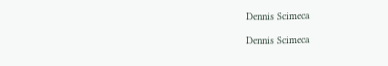Dennis Scimeca

Dennis Scimeca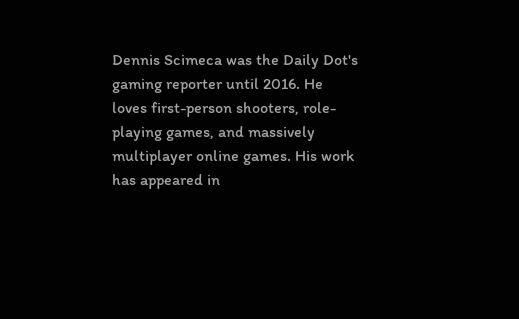Dennis Scimeca was the Daily Dot's gaming reporter until 2016. He loves first-person shooters, role-playing games, and massively multiplayer online games. His work has appeared in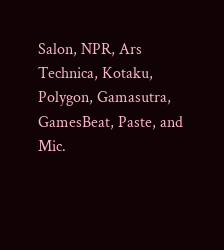Salon, NPR, Ars Technica, Kotaku, Polygon, Gamasutra, GamesBeat, Paste, and Mic.